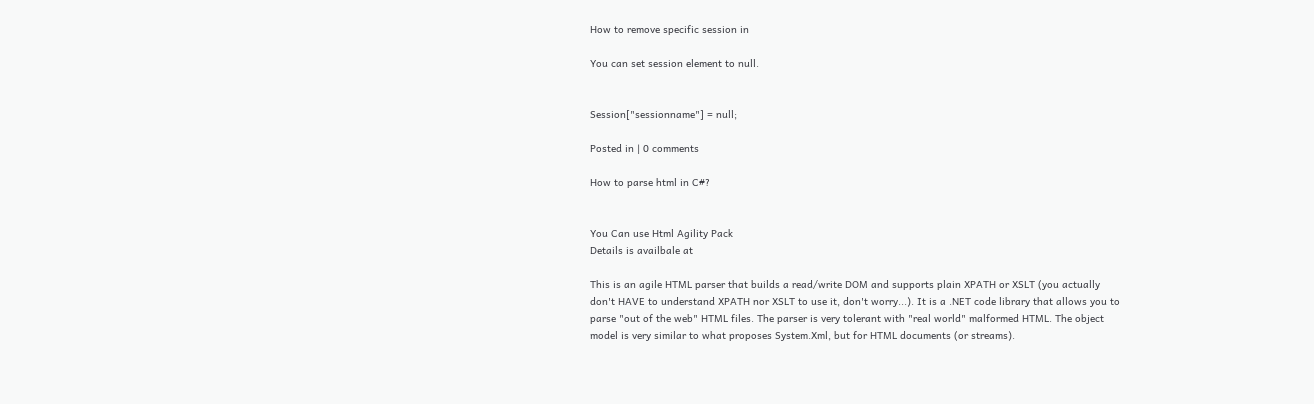How to remove specific session in

You can set session element to null.


Session["sessionname"] = null;

Posted in | 0 comments

How to parse html in C#?


You Can use Html Agility Pack
Details is availbale at

This is an agile HTML parser that builds a read/write DOM and supports plain XPATH or XSLT (you actually don't HAVE to understand XPATH nor XSLT to use it, don't worry...). It is a .NET code library that allows you to parse "out of the web" HTML files. The parser is very tolerant with "real world" malformed HTML. The object model is very similar to what proposes System.Xml, but for HTML documents (or streams).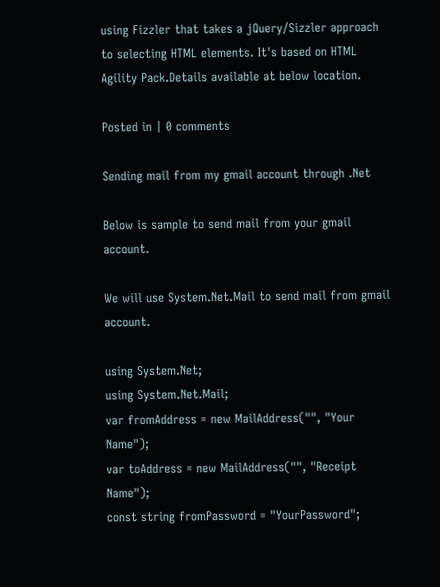using Fizzler that takes a jQuery/Sizzler approach to selecting HTML elements. It's based on HTML Agility Pack.Details available at below location.

Posted in | 0 comments

Sending mail from my gmail account through .Net

Below is sample to send mail from your gmail account.

We will use System.Net.Mail to send mail from gmail account.

using System.Net;
using System.Net.Mail;
var fromAddress = new MailAddress("", "Your Name");
var toAddress = new MailAddress("", "Receipt Name");
const string fromPassword = "YourPassword";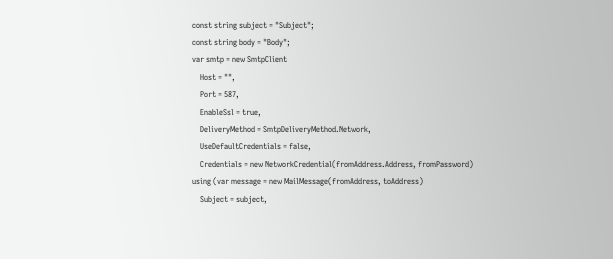const string subject = "Subject";
const string body = "Body";
var smtp = new SmtpClient
    Host = "",
    Port = 587,
    EnableSsl = true,
    DeliveryMethod = SmtpDeliveryMethod.Network,
    UseDefaultCredentials = false,
    Credentials = new NetworkCredential(fromAddress.Address, fromPassword)
using (var message = new MailMessage(fromAddress, toAddress)
    Subject = subject,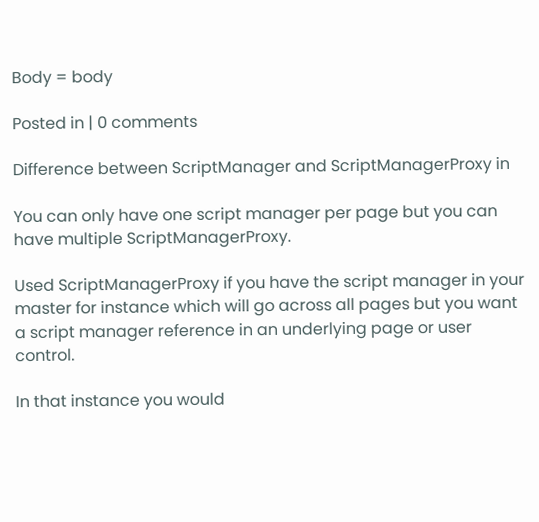Body = body

Posted in | 0 comments

Difference between ScriptManager and ScriptManagerProxy in

You can only have one script manager per page but you can have multiple ScriptManagerProxy.

Used ScriptManagerProxy if you have the script manager in your master for instance which will go across all pages but you want a script manager reference in an underlying page or user control.

In that instance you would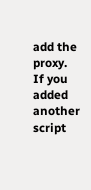add the proxy. If you added another script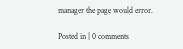manager the page would error.

Posted in | 0 comments